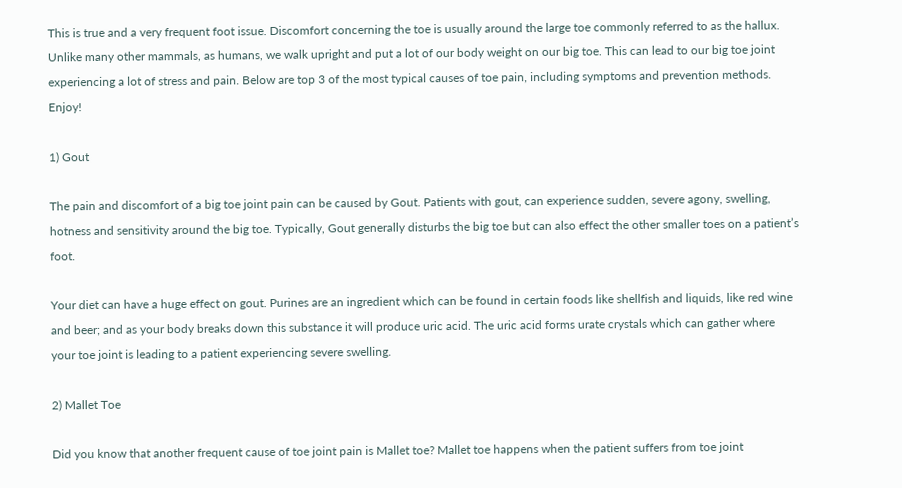This is true and a very frequent foot issue. Discomfort concerning the toe is usually around the large toe commonly referred to as the hallux. Unlike many other mammals, as humans, we walk upright and put a lot of our body weight on our big toe. This can lead to our big toe joint experiencing a lot of stress and pain. Below are top 3 of the most typical causes of toe pain, including symptoms and prevention methods. Enjoy!

1) Gout

The pain and discomfort of a big toe joint pain can be caused by Gout. Patients with gout, can experience sudden, severe agony, swelling, hotness and sensitivity around the big toe. Typically, Gout generally disturbs the big toe but can also effect the other smaller toes on a patient’s foot.

Your diet can have a huge effect on gout. Purines are an ingredient which can be found in certain foods like shellfish and liquids, like red wine and beer; and as your body breaks down this substance it will produce uric acid. The uric acid forms urate crystals which can gather where your toe joint is leading to a patient experiencing severe swelling.

2) Mallet Toe

Did you know that another frequent cause of toe joint pain is Mallet toe? Mallet toe happens when the patient suffers from toe joint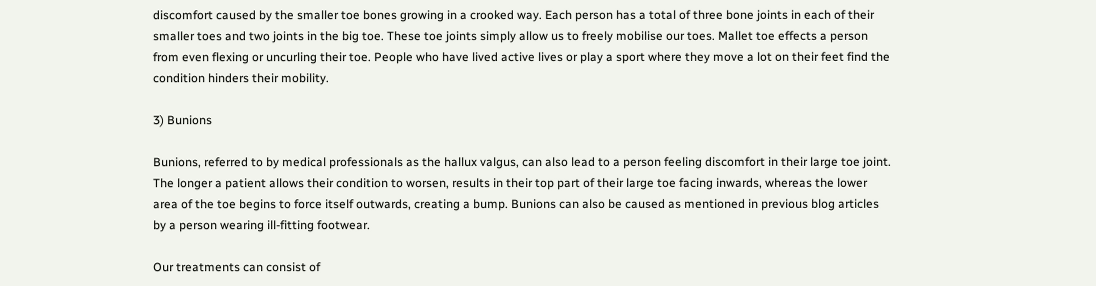discomfort caused by the smaller toe bones growing in a crooked way. Each person has a total of three bone joints in each of their smaller toes and two joints in the big toe. These toe joints simply allow us to freely mobilise our toes. Mallet toe effects a person from even flexing or uncurling their toe. People who have lived active lives or play a sport where they move a lot on their feet find the condition hinders their mobility.

3) Bunions

Bunions, referred to by medical professionals as the hallux valgus, can also lead to a person feeling discomfort in their large toe joint. The longer a patient allows their condition to worsen, results in their top part of their large toe facing inwards, whereas the lower area of the toe begins to force itself outwards, creating a bump. Bunions can also be caused as mentioned in previous blog articles by a person wearing ill-fitting footwear.

Our treatments can consist of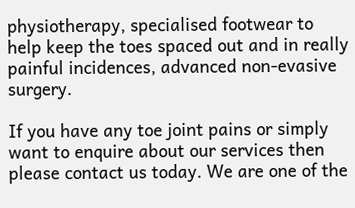physiotherapy, specialised footwear to help keep the toes spaced out and in really painful incidences, advanced non-evasive surgery.

If you have any toe joint pains or simply want to enquire about our services then please contact us today. We are one of the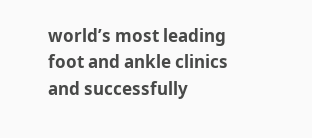world’s most leading foot and ankle clinics and successfully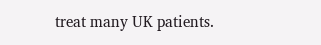treat many UK patients.